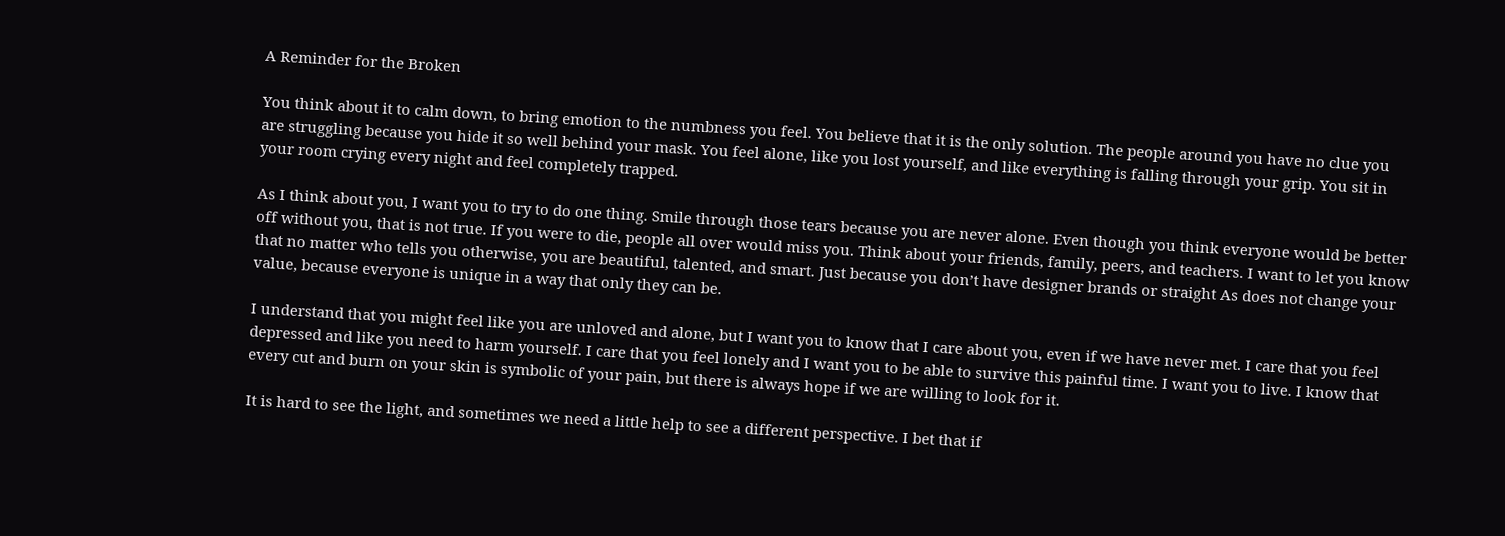A Reminder for the Broken

You think about it to calm down, to bring emotion to the numbness you feel. You believe that it is the only solution. The people around you have no clue you are struggling because you hide it so well behind your mask. You feel alone, like you lost yourself, and like everything is falling through your grip. You sit in your room crying every night and feel completely trapped.

As I think about you, I want you to try to do one thing. Smile through those tears because you are never alone. Even though you think everyone would be better off without you, that is not true. If you were to die, people all over would miss you. Think about your friends, family, peers, and teachers. I want to let you know that no matter who tells you otherwise, you are beautiful, talented, and smart. Just because you don’t have designer brands or straight As does not change your value, because everyone is unique in a way that only they can be.

I understand that you might feel like you are unloved and alone, but I want you to know that I care about you, even if we have never met. I care that you feel depressed and like you need to harm yourself. I care that you feel lonely and I want you to be able to survive this painful time. I want you to live. I know that every cut and burn on your skin is symbolic of your pain, but there is always hope if we are willing to look for it.

It is hard to see the light, and sometimes we need a little help to see a different perspective. I bet that if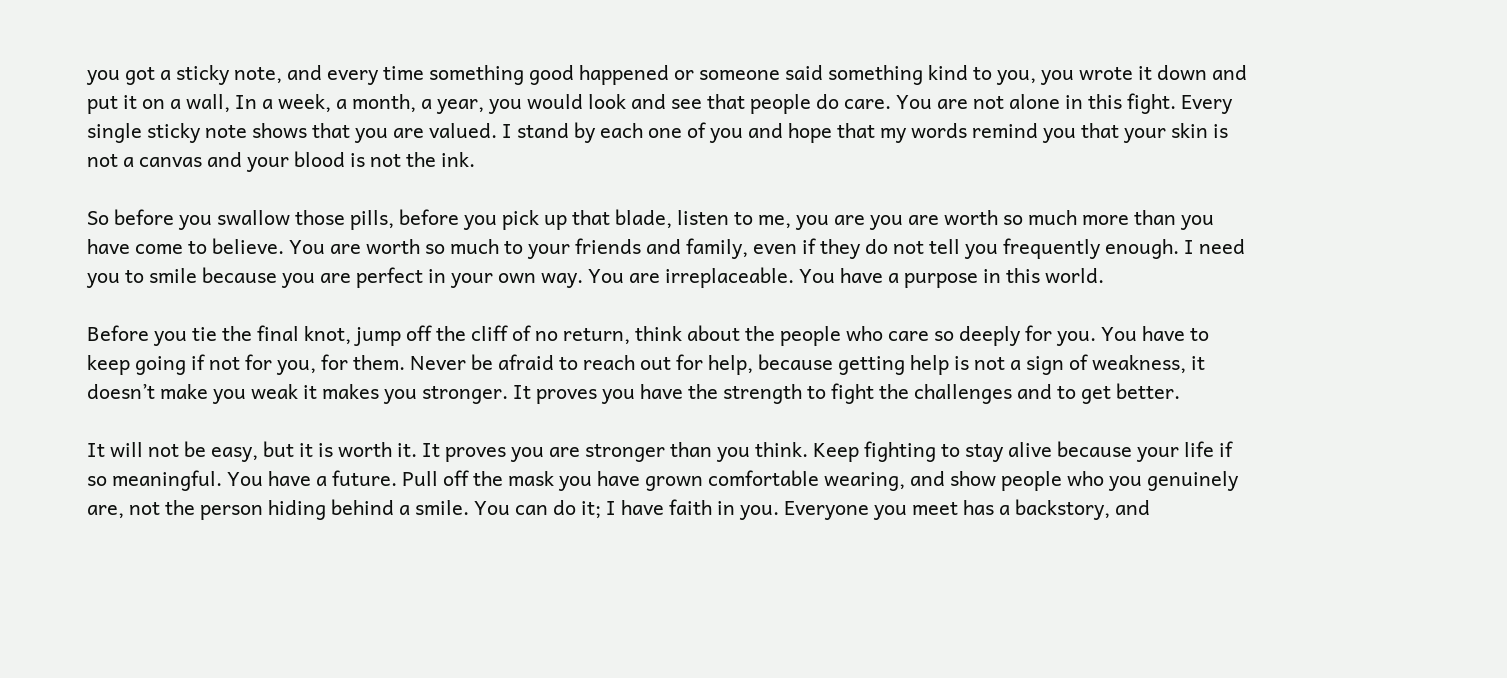you got a sticky note, and every time something good happened or someone said something kind to you, you wrote it down and put it on a wall, In a week, a month, a year, you would look and see that people do care. You are not alone in this fight. Every single sticky note shows that you are valued. I stand by each one of you and hope that my words remind you that your skin is not a canvas and your blood is not the ink.

So before you swallow those pills, before you pick up that blade, listen to me, you are you are worth so much more than you have come to believe. You are worth so much to your friends and family, even if they do not tell you frequently enough. I need you to smile because you are perfect in your own way. You are irreplaceable. You have a purpose in this world.

Before you tie the final knot, jump off the cliff of no return, think about the people who care so deeply for you. You have to keep going if not for you, for them. Never be afraid to reach out for help, because getting help is not a sign of weakness, it doesn’t make you weak it makes you stronger. It proves you have the strength to fight the challenges and to get better.

It will not be easy, but it is worth it. It proves you are stronger than you think. Keep fighting to stay alive because your life if so meaningful. You have a future. Pull off the mask you have grown comfortable wearing, and show people who you genuinely are, not the person hiding behind a smile. You can do it; I have faith in you. Everyone you meet has a backstory, and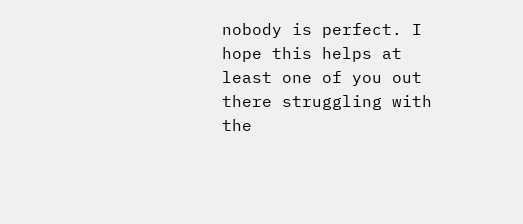nobody is perfect. I hope this helps at least one of you out there struggling with the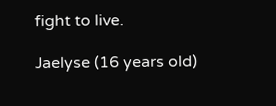fight to live.

Jaelyse (16 years old)